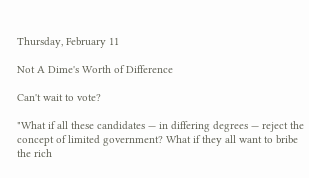Thursday, February 11

Not A Dime's Worth of Difference

Can't wait to vote?

"What if all these candidates — in differing degrees — reject the concept of limited government? What if they all want to bribe the rich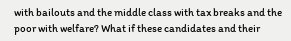with bailouts and the middle class with tax breaks and the poor with welfare? What if these candidates and their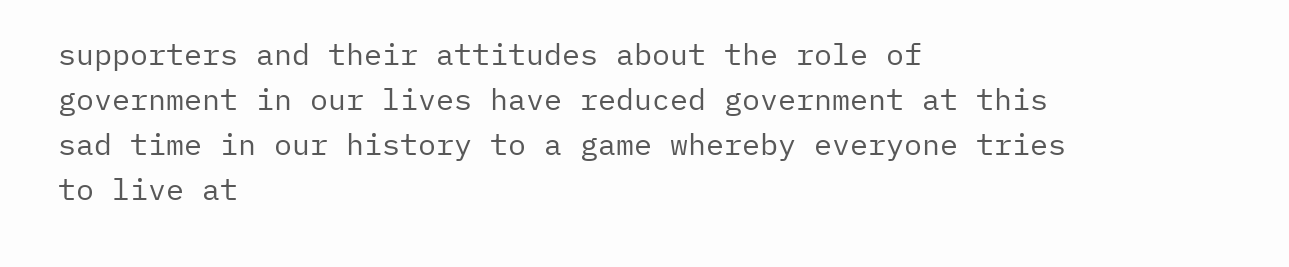supporters and their attitudes about the role of government in our lives have reduced government at this sad time in our history to a game whereby everyone tries to live at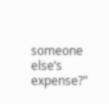someone else’s expense?"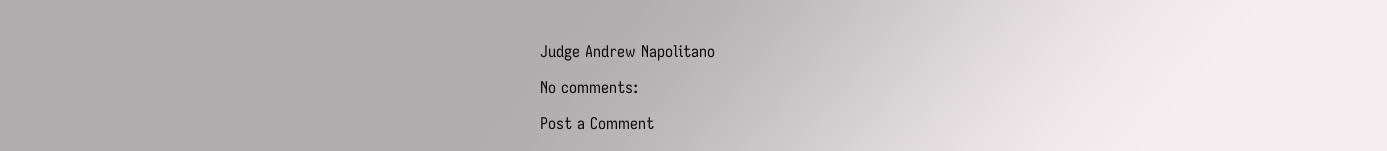Judge Andrew Napolitano

No comments:

Post a Comment